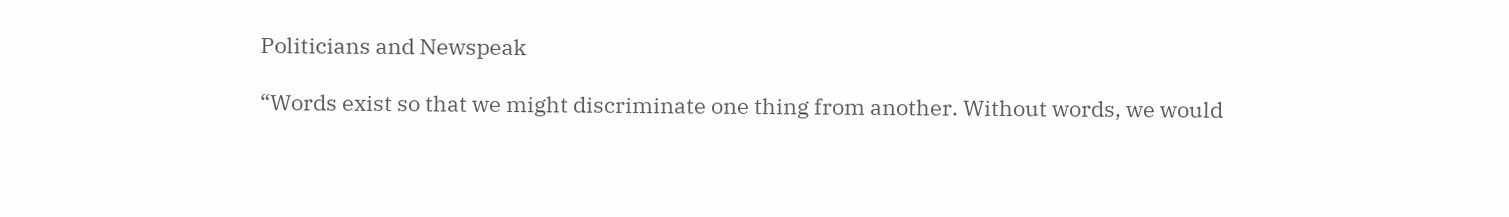Politicians and Newspeak

“Words exist so that we might discriminate one thing from another. Without words, we would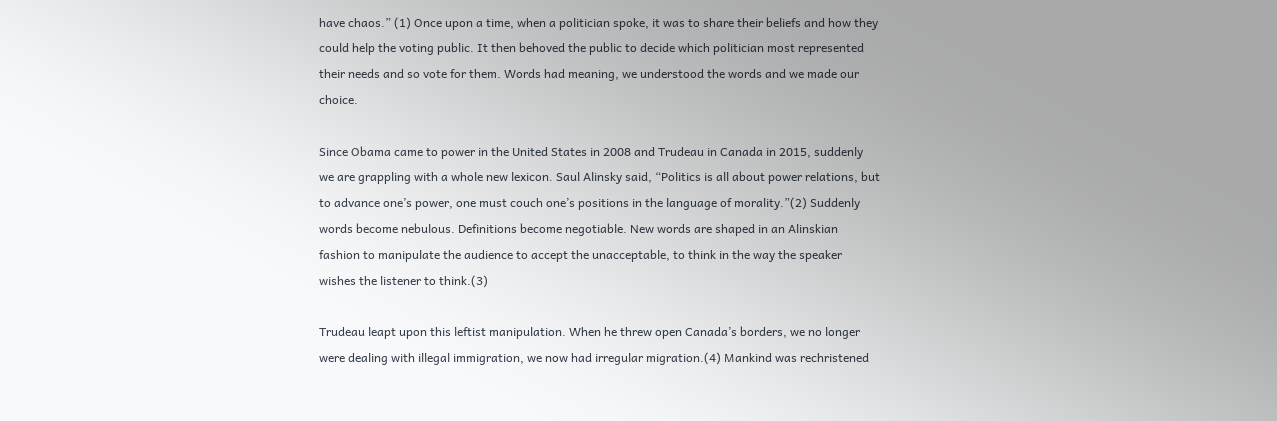have chaos.” (1) Once upon a time, when a politician spoke, it was to share their beliefs and how they could help the voting public. It then behoved the public to decide which politician most represented their needs and so vote for them. Words had meaning, we understood the words and we made our choice.

Since Obama came to power in the United States in 2008 and Trudeau in Canada in 2015, suddenly we are grappling with a whole new lexicon. Saul Alinsky said, “Politics is all about power relations, but to advance one’s power, one must couch one’s positions in the language of morality.”(2) Suddenly words become nebulous. Definitions become negotiable. New words are shaped in an Alinskian fashion to manipulate the audience to accept the unacceptable, to think in the way the speaker wishes the listener to think.(3)

Trudeau leapt upon this leftist manipulation. When he threw open Canada’s borders, we no longer were dealing with illegal immigration, we now had irregular migration.(4) Mankind was rechristened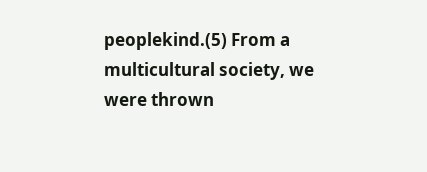peoplekind.(5) From a multicultural society, we were thrown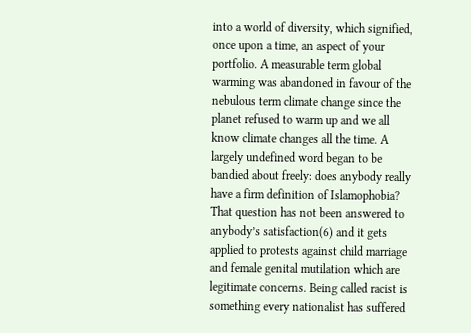into a world of diversity, which signified, once upon a time, an aspect of your portfolio. A measurable term global warming was abandoned in favour of the nebulous term climate change since the planet refused to warm up and we all know climate changes all the time. A largely undefined word began to be bandied about freely: does anybody really have a firm definition of Islamophobia? That question has not been answered to anybody’s satisfaction(6) and it gets applied to protests against child marriage and female genital mutilation which are legitimate concerns. Being called racist is something every nationalist has suffered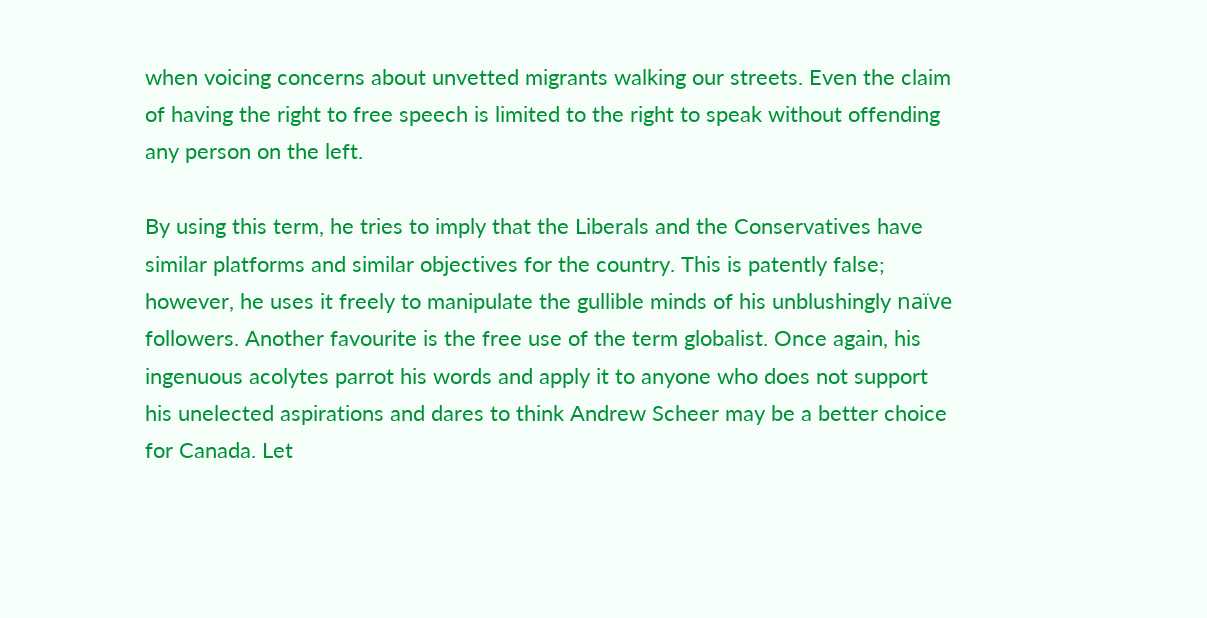when voicing concerns about unvetted migrants walking our streets. Even the claim of having the right to free speech is limited to the right to speak without offending any person on the left.

By using this term, he tries to imply that the Liberals and the Conservatives have similar platforms and similar objectives for the country. This is patently false; however, he uses it freely to manipulate the gullible minds of his unblushingly naïve followers. Another favourite is the free use of the term globalist. Once again, his ingenuous acolytes parrot his words and apply it to anyone who does not support his unelected aspirations and dares to think Andrew Scheer may be a better choice for Canada. Let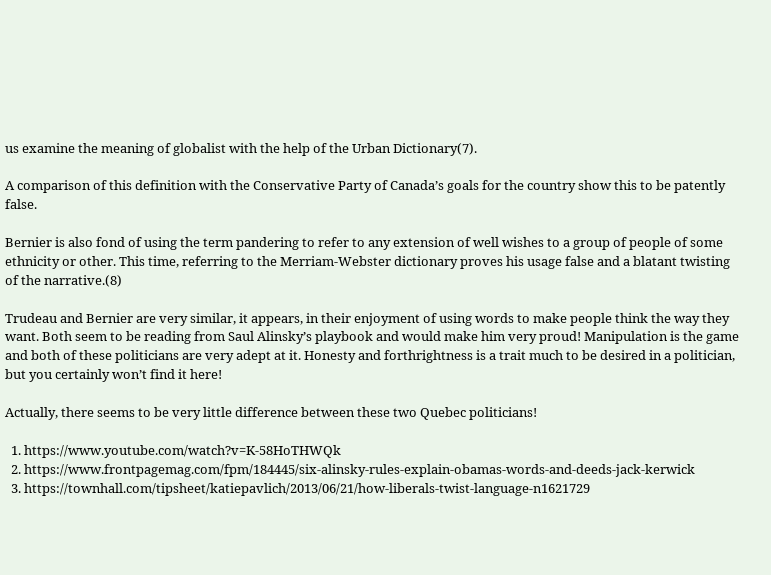us examine the meaning of globalist with the help of the Urban Dictionary(7).

A comparison of this definition with the Conservative Party of Canada’s goals for the country show this to be patently false.

Bernier is also fond of using the term pandering to refer to any extension of well wishes to a group of people of some ethnicity or other. This time, referring to the Merriam-Webster dictionary proves his usage false and a blatant twisting of the narrative.(8)

Trudeau and Bernier are very similar, it appears, in their enjoyment of using words to make people think the way they want. Both seem to be reading from Saul Alinsky’s playbook and would make him very proud! Manipulation is the game and both of these politicians are very adept at it. Honesty and forthrightness is a trait much to be desired in a politician, but you certainly won’t find it here!

Actually, there seems to be very little difference between these two Quebec politicians!

  1. https://www.youtube.com/watch?v=K-58HoTHWQk
  2. https://www.frontpagemag.com/fpm/184445/six-alinsky-rules-explain-obamas-words-and-deeds-jack-kerwick
  3. https://townhall.com/tipsheet/katiepavlich/2013/06/21/how-liberals-twist-language-n1621729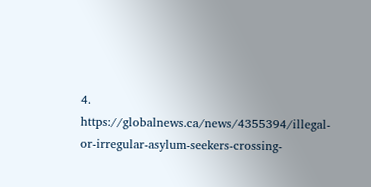4. https://globalnews.ca/news/4355394/illegal-or-irregular-asylum-seekers-crossing-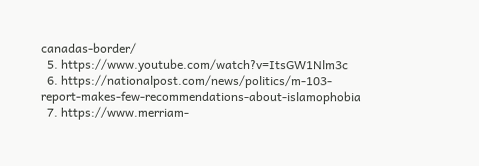canadas-border/
  5. https://www.youtube.com/watch?v=ItsGW1Nlm3c
  6. https://nationalpost.com/news/politics/m-103-report-makes-few-recommendations-about-islamophobia
  7. https://www.merriam-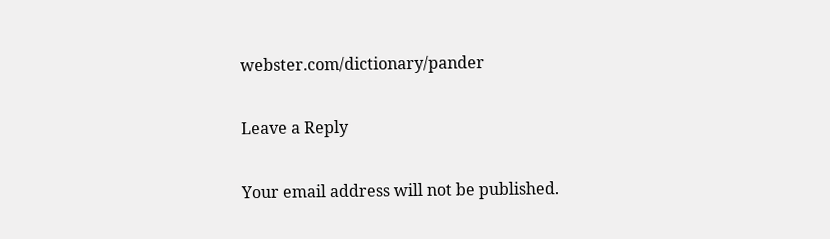webster.com/dictionary/pander

Leave a Reply

Your email address will not be published.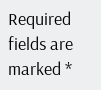Required fields are marked *